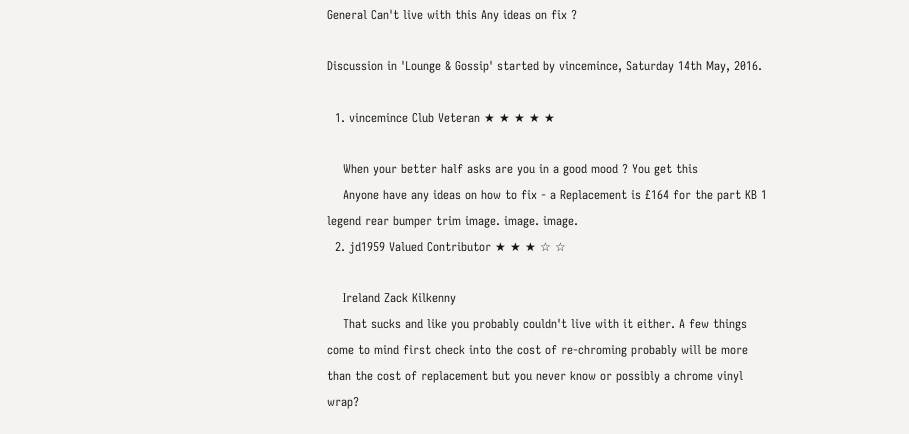General Can't live with this Any ideas on fix ?

Discussion in 'Lounge & Gossip' started by vincemince, Saturday 14th May, 2016.

  1. vincemince Club Veteran ★ ★ ★ ★ ★

    When your better half asks are you in a good mood ? You get this
    Anyone have any ideas on how to fix - a Replacement is £164 for the part KB 1 legend rear bumper trim image. image. image.
  2. jd1959 Valued Contributor ★ ★ ★ ☆ ☆

    Ireland Zack Kilkenny
    That sucks and like you probably couldn't live with it either. A few things come to mind first check into the cost of re-chroming probably will be more than the cost of replacement but you never know or possibly a chrome vinyl wrap?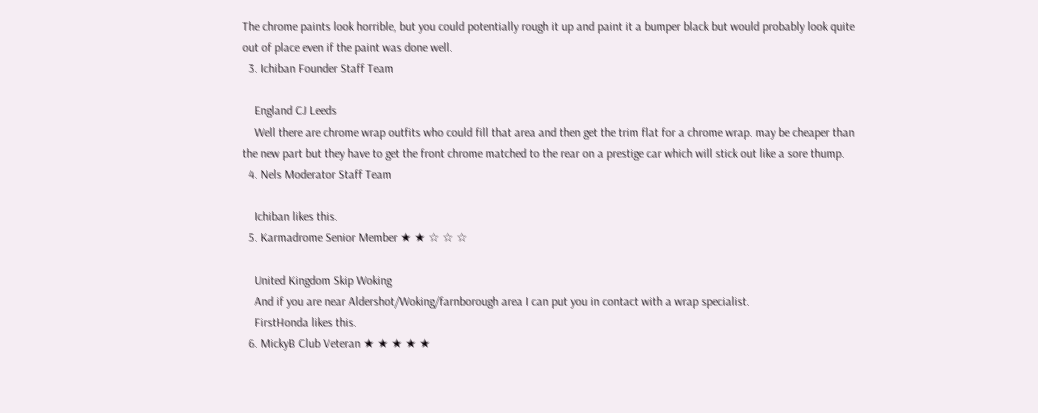The chrome paints look horrible, but you could potentially rough it up and paint it a bumper black but would probably look quite out of place even if the paint was done well.
  3. Ichiban Founder Staff Team

    England CJ Leeds
    Well there are chrome wrap outfits who could fill that area and then get the trim flat for a chrome wrap. may be cheaper than the new part but they have to get the front chrome matched to the rear on a prestige car which will stick out like a sore thump.
  4. Nels Moderator Staff Team

    Ichiban likes this.
  5. Karmadrome Senior Member ★ ★ ☆ ☆ ☆

    United Kingdom Skip Woking
    And if you are near Aldershot/Woking/farnborough area I can put you in contact with a wrap specialist.
    FirstHonda likes this.
  6. MickyB Club Veteran ★ ★ ★ ★ ★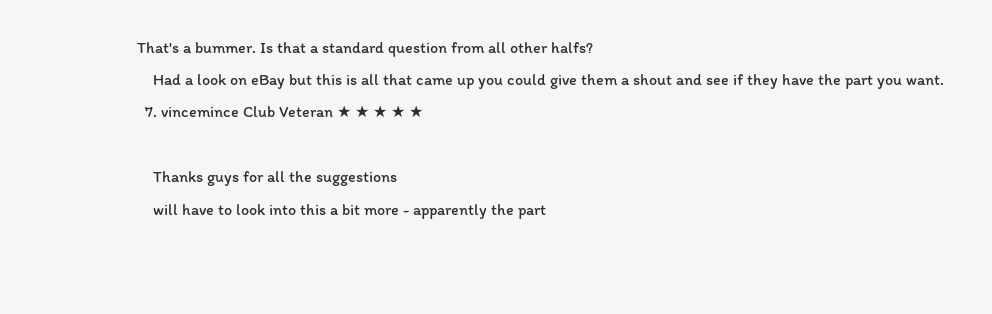That's a bummer. Is that a standard question from all other halfs?
    Had a look on eBay but this is all that came up you could give them a shout and see if they have the part you want.
  7. vincemince Club Veteran ★ ★ ★ ★ ★

    Thanks guys for all the suggestions
    will have to look into this a bit more - apparently the part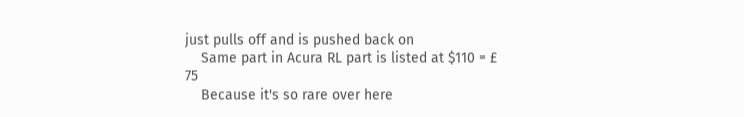just pulls off and is pushed back on
    Same part in Acura RL part is listed at $110 = £ 75
    Because it's so rare over here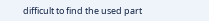difficult to find the used part